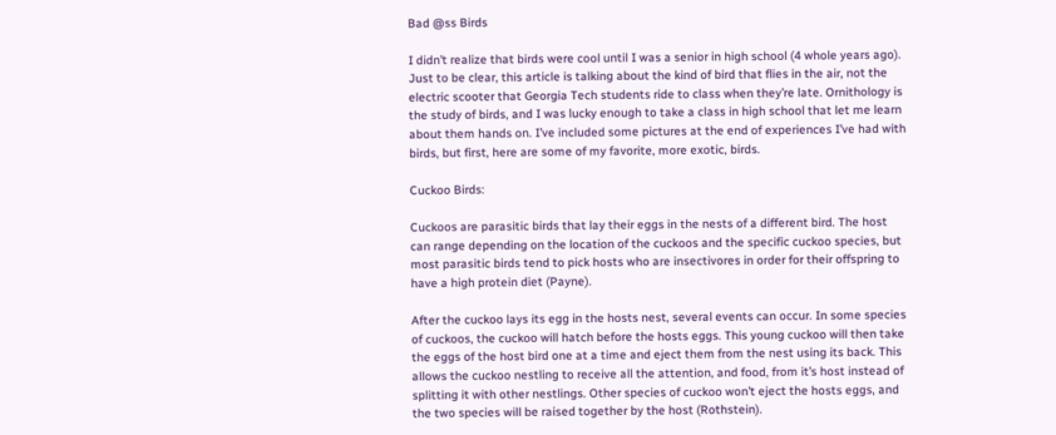Bad @ss Birds

I didn’t realize that birds were cool until I was a senior in high school (4 whole years ago). Just to be clear, this article is talking about the kind of bird that flies in the air, not the electric scooter that Georgia Tech students ride to class when they’re late. Ornithology is the study of birds, and I was lucky enough to take a class in high school that let me learn about them hands on. I’ve included some pictures at the end of experiences I’ve had with birds, but first, here are some of my favorite, more exotic, birds.

Cuckoo Birds:

Cuckoos are parasitic birds that lay their eggs in the nests of a different bird. The host can range depending on the location of the cuckoos and the specific cuckoo species, but most parasitic birds tend to pick hosts who are insectivores in order for their offspring to have a high protein diet (Payne).

After the cuckoo lays its egg in the hosts nest, several events can occur. In some species of cuckoos, the cuckoo will hatch before the hosts eggs. This young cuckoo will then take the eggs of the host bird one at a time and eject them from the nest using its back. This allows the cuckoo nestling to receive all the attention, and food, from it’s host instead of splitting it with other nestlings. Other species of cuckoo won’t eject the hosts eggs, and the two species will be raised together by the host (Rothstein).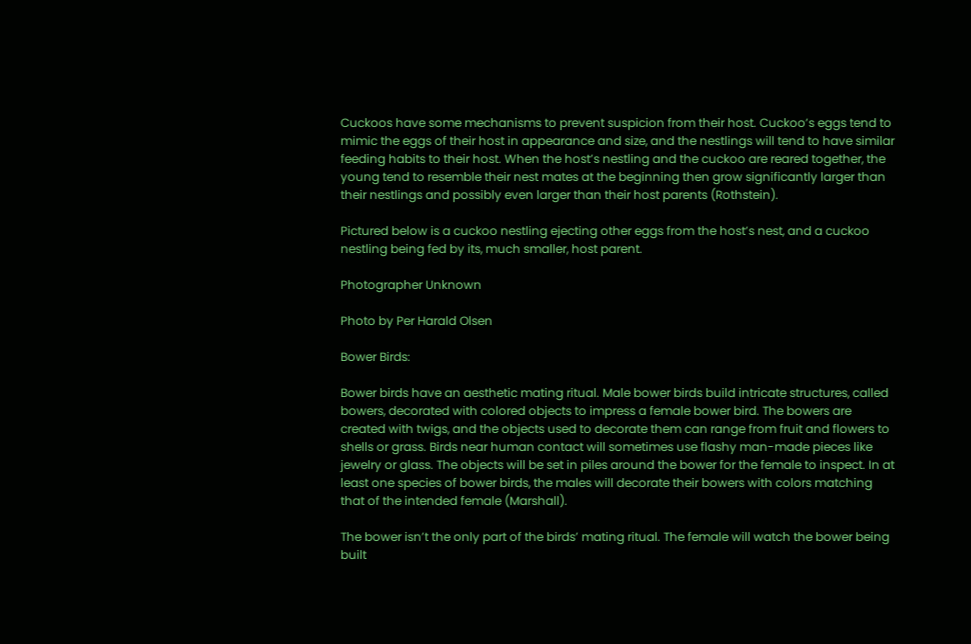Cuckoos have some mechanisms to prevent suspicion from their host. Cuckoo’s eggs tend to mimic the eggs of their host in appearance and size, and the nestlings will tend to have similar feeding habits to their host. When the host’s nestling and the cuckoo are reared together, the young tend to resemble their nest mates at the beginning then grow significantly larger than their nestlings and possibly even larger than their host parents (Rothstein).

Pictured below is a cuckoo nestling ejecting other eggs from the host’s nest, and a cuckoo nestling being fed by its, much smaller, host parent.

Photographer Unknown

Photo by Per Harald Olsen

Bower Birds:

Bower birds have an aesthetic mating ritual. Male bower birds build intricate structures, called bowers, decorated with colored objects to impress a female bower bird. The bowers are created with twigs, and the objects used to decorate them can range from fruit and flowers to shells or grass. Birds near human contact will sometimes use flashy man-made pieces like jewelry or glass. The objects will be set in piles around the bower for the female to inspect. In at least one species of bower birds, the males will decorate their bowers with colors matching that of the intended female (Marshall).

The bower isn’t the only part of the birds’ mating ritual. The female will watch the bower being built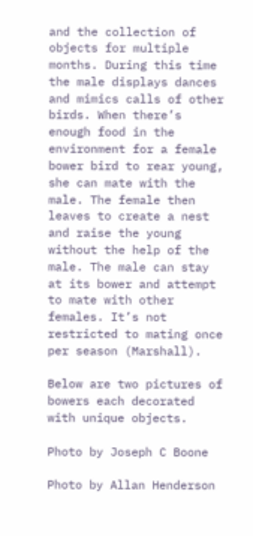and the collection of objects for multiple months. During this time the male displays dances and mimics calls of other birds. When there’s enough food in the environment for a female bower bird to rear young, she can mate with the male. The female then leaves to create a nest and raise the young without the help of the male. The male can stay at its bower and attempt to mate with other females. It’s not restricted to mating once per season (Marshall).

Below are two pictures of bowers each decorated with unique objects.

Photo by Joseph C Boone

Photo by Allan Henderson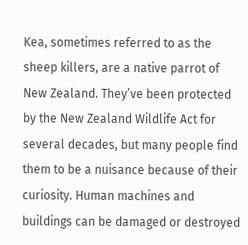Kea, sometimes referred to as the sheep killers, are a native parrot of New Zealand. They’ve been protected by the New Zealand Wildlife Act for several decades, but many people find them to be a nuisance because of their curiosity. Human machines and buildings can be damaged or destroyed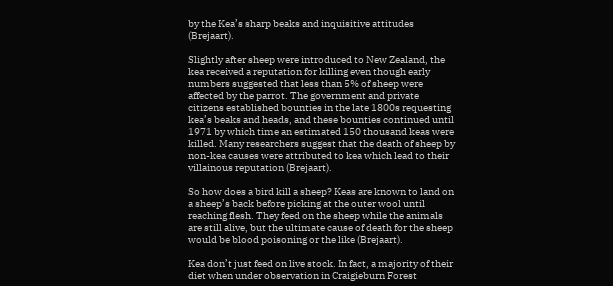by the Kea’s sharp beaks and inquisitive attitudes (Brejaart).

Slightly after sheep were introduced to New Zealand, the kea received a reputation for killing even though early numbers suggested that less than 5% of sheep were affected by the parrot. The government and private citizens established bounties in the late 1800s requesting kea’s beaks and heads, and these bounties continued until 1971 by which time an estimated 150 thousand keas were killed. Many researchers suggest that the death of sheep by non-kea causes were attributed to kea which lead to their villainous reputation (Brejaart).

So how does a bird kill a sheep? Keas are known to land on a sheep’s back before picking at the outer wool until reaching flesh. They feed on the sheep while the animals are still alive, but the ultimate cause of death for the sheep would be blood poisoning or the like (Brejaart).

Kea don’t just feed on live stock. In fact, a majority of their diet when under observation in Craigieburn Forest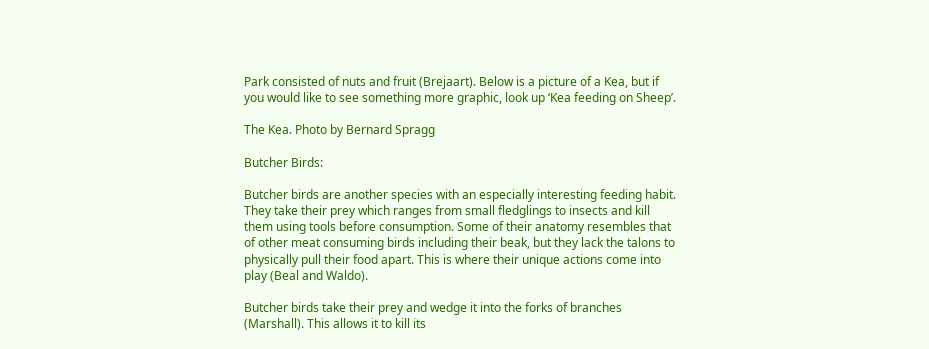Park consisted of nuts and fruit (Brejaart). Below is a picture of a Kea, but if you would like to see something more graphic, look up ‘Kea feeding on Sheep’.

The Kea. Photo by Bernard Spragg

Butcher Birds:

Butcher birds are another species with an especially interesting feeding habit. They take their prey which ranges from small fledglings to insects and kill them using tools before consumption. Some of their anatomy resembles that of other meat consuming birds including their beak, but they lack the talons to physically pull their food apart. This is where their unique actions come into play (Beal and Waldo).

Butcher birds take their prey and wedge it into the forks of branches (Marshall). This allows it to kill its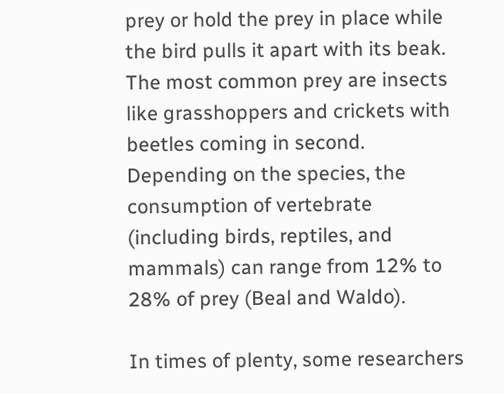prey or hold the prey in place while the bird pulls it apart with its beak. The most common prey are insects like grasshoppers and crickets with beetles coming in second. Depending on the species, the consumption of vertebrate (including birds, reptiles, and mammals) can range from 12% to 28% of prey (Beal and Waldo).

In times of plenty, some researchers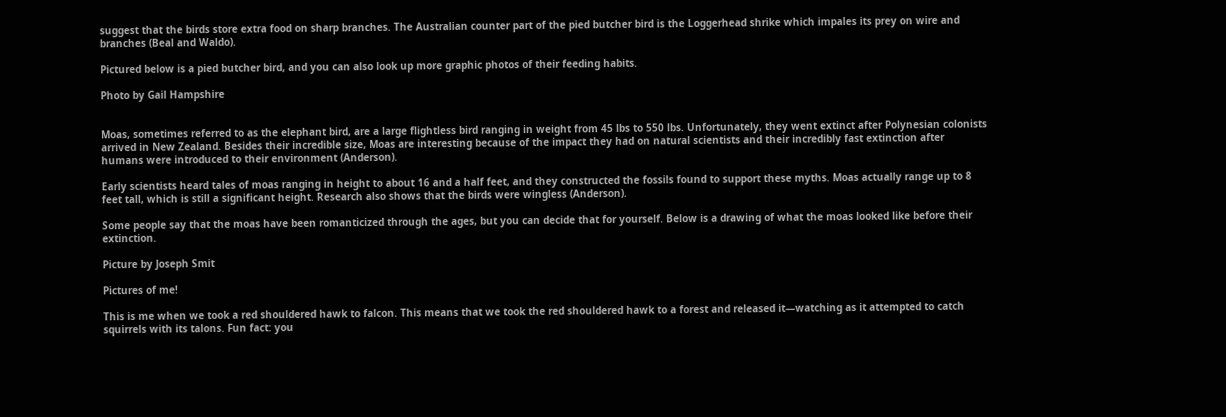suggest that the birds store extra food on sharp branches. The Australian counter part of the pied butcher bird is the Loggerhead shrike which impales its prey on wire and branches (Beal and Waldo).

Pictured below is a pied butcher bird, and you can also look up more graphic photos of their feeding habits.

Photo by Gail Hampshire


Moas, sometimes referred to as the elephant bird, are a large flightless bird ranging in weight from 45 lbs to 550 lbs. Unfortunately, they went extinct after Polynesian colonists arrived in New Zealand. Besides their incredible size, Moas are interesting because of the impact they had on natural scientists and their incredibly fast extinction after humans were introduced to their environment (Anderson).

Early scientists heard tales of moas ranging in height to about 16 and a half feet, and they constructed the fossils found to support these myths. Moas actually range up to 8 feet tall, which is still a significant height. Research also shows that the birds were wingless (Anderson).

Some people say that the moas have been romanticized through the ages, but you can decide that for yourself. Below is a drawing of what the moas looked like before their extinction.

Picture by Joseph Smit

Pictures of me!

This is me when we took a red shouldered hawk to falcon. This means that we took the red shouldered hawk to a forest and released it—watching as it attempted to catch squirrels with its talons. Fun fact: you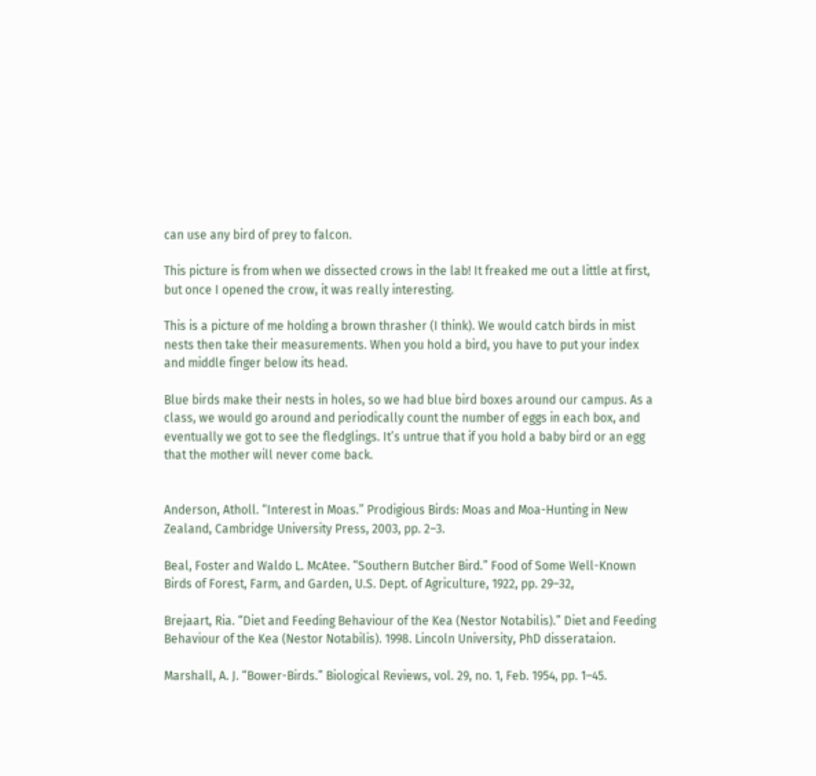can use any bird of prey to falcon.

This picture is from when we dissected crows in the lab! It freaked me out a little at first, but once I opened the crow, it was really interesting.

This is a picture of me holding a brown thrasher (I think). We would catch birds in mist nests then take their measurements. When you hold a bird, you have to put your index and middle finger below its head.

Blue birds make their nests in holes, so we had blue bird boxes around our campus. As a class, we would go around and periodically count the number of eggs in each box, and eventually we got to see the fledglings. It’s untrue that if you hold a baby bird or an egg that the mother will never come back.


Anderson, Atholl. “Interest in Moas.” Prodigious Birds: Moas and Moa-Hunting in New Zealand, Cambridge University Press, 2003, pp. 2–3.

Beal, Foster and Waldo L. McAtee. “Southern Butcher Bird.” Food of Some Well-Known Birds of Forest, Farm, and Garden, U.S. Dept. of Agriculture, 1922, pp. 29–32,

Brejaart, Ria. “Diet and Feeding Behaviour of the Kea (Nestor Notabilis).” Diet and Feeding Behaviour of the Kea (Nestor Notabilis). 1998. Lincoln University, PhD disserataion.

Marshall, A. J. “Bower-Birds.” Biological Reviews, vol. 29, no. 1, Feb. 1954, pp. 1–45.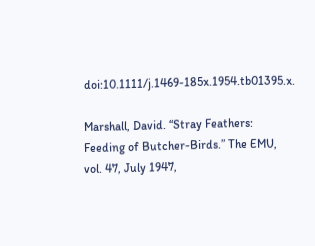doi:10.1111/j.1469-185x.1954.tb01395.x.

Marshall, David. “Stray Feathers: Feeding of Butcher-Birds.” The EMU, vol. 47, July 1947,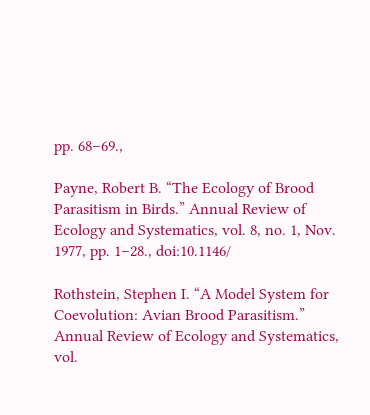pp. 68–69.,

Payne, Robert B. “The Ecology of Brood Parasitism in Birds.” Annual Review of Ecology and Systematics, vol. 8, no. 1, Nov. 1977, pp. 1–28., doi:10.1146/

Rothstein, Stephen I. “A Model System for Coevolution: Avian Brood Parasitism.” Annual Review of Ecology and Systematics, vol.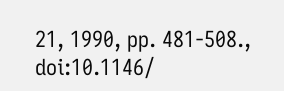21, 1990, pp. 481-508., doi:10.1146/